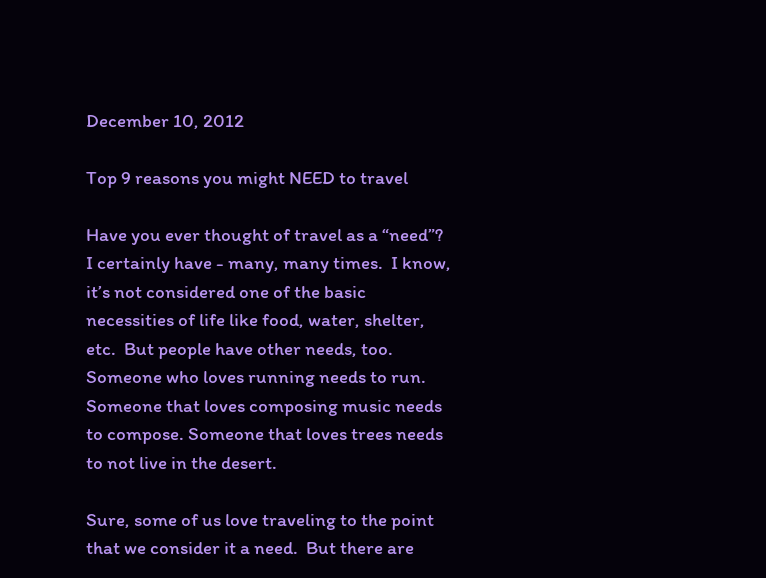December 10, 2012

Top 9 reasons you might NEED to travel

Have you ever thought of travel as a “need”?  I certainly have - many, many times.  I know, it’s not considered one of the basic necessities of life like food, water, shelter, etc.  But people have other needs, too.  Someone who loves running needs to run.  Someone that loves composing music needs to compose. Someone that loves trees needs to not live in the desert.

Sure, some of us love traveling to the point that we consider it a need.  But there are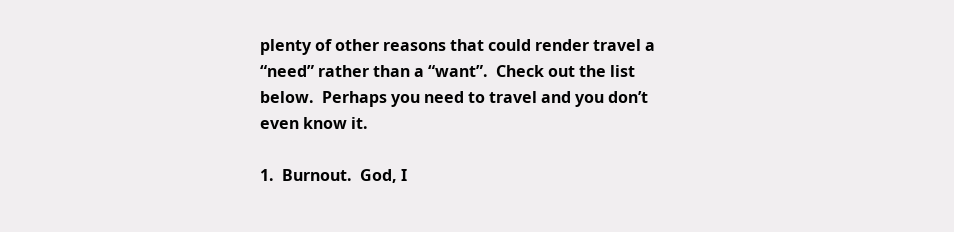plenty of other reasons that could render travel a “need” rather than a “want”.  Check out the list below.  Perhaps you need to travel and you don’t even know it.

1.  Burnout.  God, I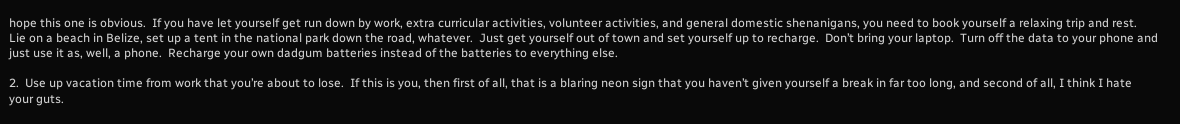hope this one is obvious.  If you have let yourself get run down by work, extra curricular activities, volunteer activities, and general domestic shenanigans, you need to book yourself a relaxing trip and rest.  Lie on a beach in Belize, set up a tent in the national park down the road, whatever.  Just get yourself out of town and set yourself up to recharge.  Don’t bring your laptop.  Turn off the data to your phone and just use it as, well, a phone.  Recharge your own dadgum batteries instead of the batteries to everything else.

2.  Use up vacation time from work that you’re about to lose.  If this is you, then first of all, that is a blaring neon sign that you haven’t given yourself a break in far too long, and second of all, I think I hate your guts.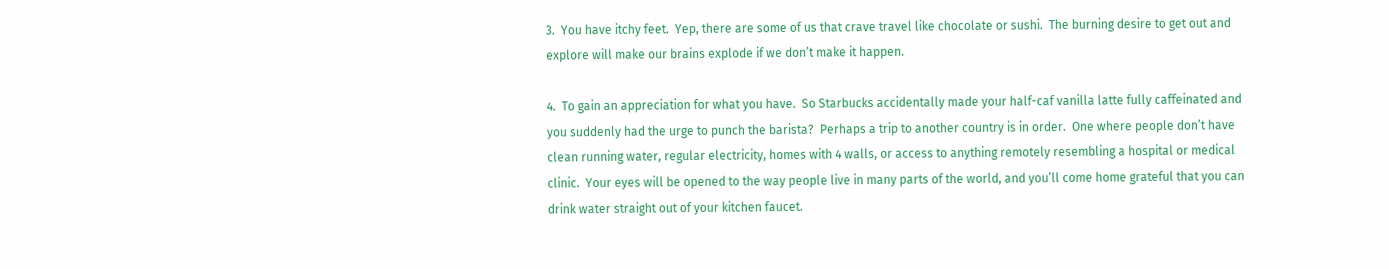3.  You have itchy feet.  Yep, there are some of us that crave travel like chocolate or sushi.  The burning desire to get out and explore will make our brains explode if we don’t make it happen.

4.  To gain an appreciation for what you have.  So Starbucks accidentally made your half-caf vanilla latte fully caffeinated and you suddenly had the urge to punch the barista?  Perhaps a trip to another country is in order.  One where people don’t have clean running water, regular electricity, homes with 4 walls, or access to anything remotely resembling a hospital or medical clinic.  Your eyes will be opened to the way people live in many parts of the world, and you’ll come home grateful that you can drink water straight out of your kitchen faucet.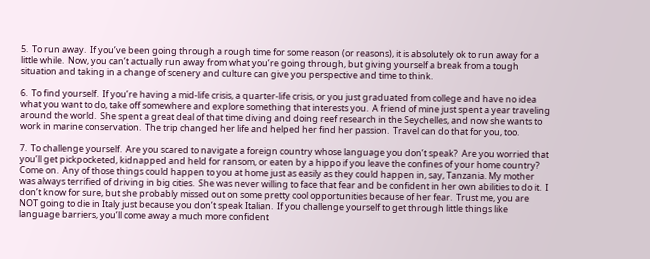5.  To run away.  If you’ve been going through a rough time for some reason (or reasons), it is absolutely ok to run away for a little while.  Now, you can’t actually run away from what you’re going through, but giving yourself a break from a tough situation and taking in a change of scenery and culture can give you perspective and time to think.

6.  To find yourself.  If you’re having a mid-life crisis, a quarter-life crisis, or you just graduated from college and have no idea what you want to do, take off somewhere and explore something that interests you.  A friend of mine just spent a year traveling around the world.  She spent a great deal of that time diving and doing reef research in the Seychelles, and now she wants to work in marine conservation.  The trip changed her life and helped her find her passion.  Travel can do that for you, too.

7.  To challenge yourself.  Are you scared to navigate a foreign country whose language you don’t speak?  Are you worried that you’ll get pickpocketed, kidnapped and held for ransom, or eaten by a hippo if you leave the confines of your home country?  Come on.  Any of those things could happen to you at home just as easily as they could happen in, say, Tanzania. My mother was always terrified of driving in big cities.  She was never willing to face that fear and be confident in her own abilities to do it.  I don’t know for sure, but she probably missed out on some pretty cool opportunities because of her fear.  Trust me, you are NOT going to die in Italy just because you don’t speak Italian.  If you challenge yourself to get through little things like language barriers, you’ll come away a much more confident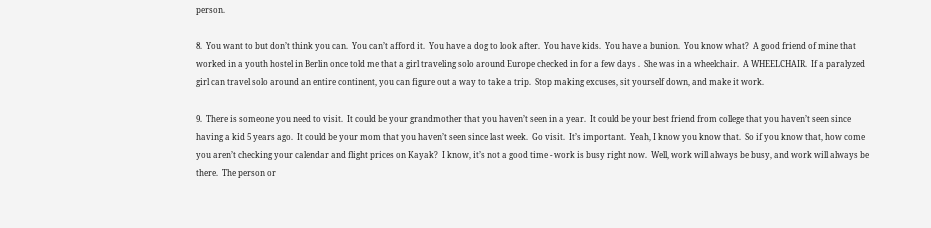person.

8.  You want to but don’t think you can.  You can’t afford it.  You have a dog to look after.  You have kids.  You have a bunion.  You know what?  A good friend of mine that worked in a youth hostel in Berlin once told me that a girl traveling solo around Europe checked in for a few days .  She was in a wheelchair.  A WHEELCHAIR.  If a paralyzed girl can travel solo around an entire continent, you can figure out a way to take a trip.  Stop making excuses, sit yourself down, and make it work.

9.  There is someone you need to visit.  It could be your grandmother that you haven’t seen in a year.  It could be your best friend from college that you haven’t seen since having a kid 5 years ago.  It could be your mom that you haven’t seen since last week.  Go visit.  It’s important.  Yeah, I know you know that.  So if you know that, how come you aren’t checking your calendar and flight prices on Kayak?  I know, it’s not a good time - work is busy right now.  Well, work will always be busy, and work will always be there.  The person or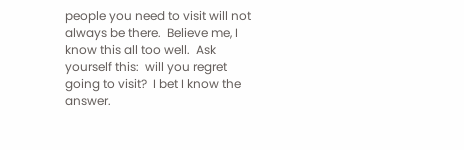people you need to visit will not always be there.  Believe me, I know this all too well.  Ask yourself this:  will you regret going to visit?  I bet I know the answer.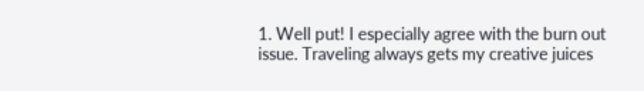1. Well put! I especially agree with the burn out issue. Traveling always gets my creative juices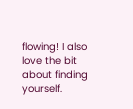flowing! I also love the bit about finding yourself.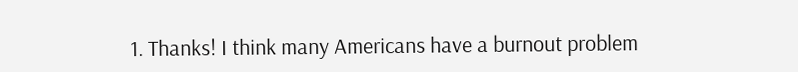1. Thanks! I think many Americans have a burnout problem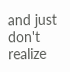and just don't realize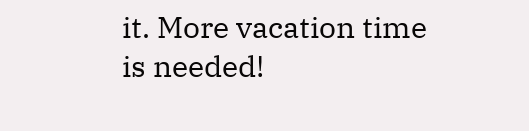it. More vacation time is needed!